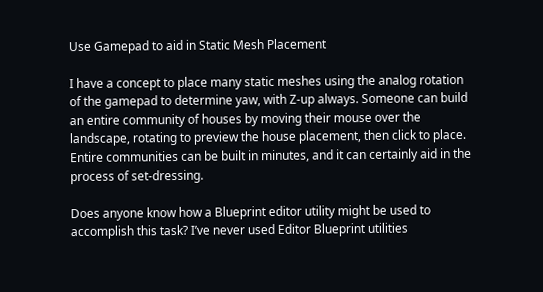Use Gamepad to aid in Static Mesh Placement

I have a concept to place many static meshes using the analog rotation of the gamepad to determine yaw, with Z-up always. Someone can build an entire community of houses by moving their mouse over the landscape, rotating to preview the house placement, then click to place. Entire communities can be built in minutes, and it can certainly aid in the process of set-dressing.

Does anyone know how a Blueprint editor utility might be used to accomplish this task? I’ve never used Editor Blueprint utilities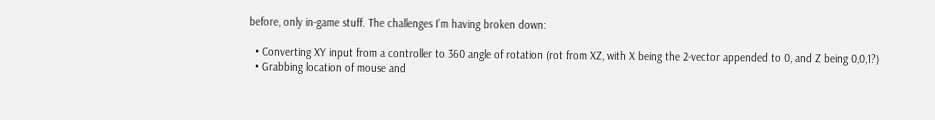before, only in-game stuff. The challenges I’m having broken down:

  • Converting XY input from a controller to 360 angle of rotation (rot from XZ, with X being the 2-vector appended to 0, and Z being 0,0,1?)
  • Grabbing location of mouse and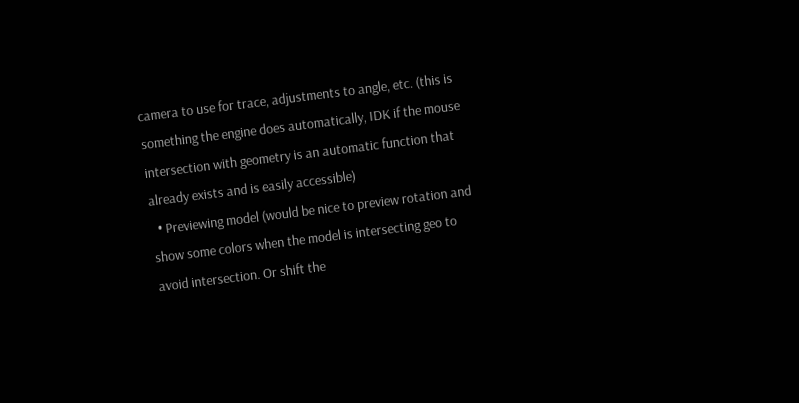camera to use for trace, adjustments to angle, etc. (this is something the engine does automatically, IDK if the mouse intersection with geometry is an automatic function that already exists and is easily accessible)
  • Previewing model (would be nice to preview rotation and show some colors when the model is intersecting geo to avoid intersection. Or shift the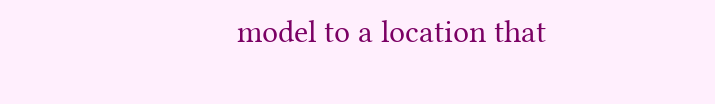model to a location that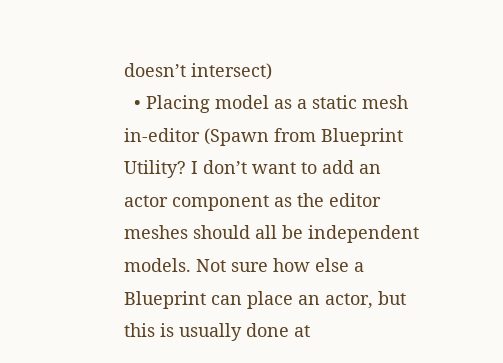doesn’t intersect)
  • Placing model as a static mesh in-editor (Spawn from Blueprint Utility? I don’t want to add an actor component as the editor meshes should all be independent models. Not sure how else a Blueprint can place an actor, but this is usually done at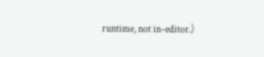runtime, not in-editor.)